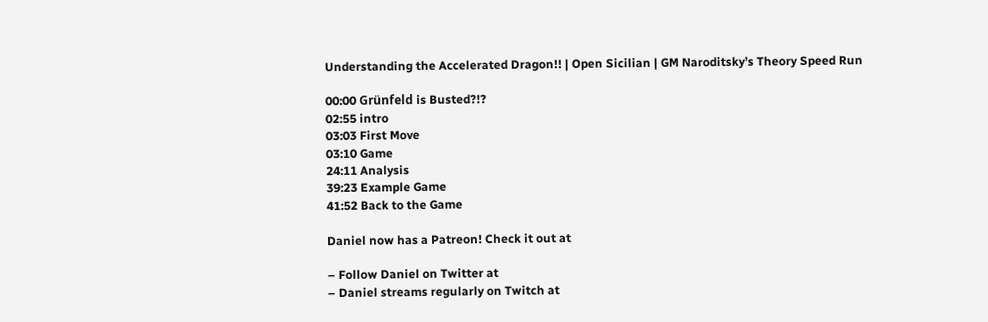Understanding the Accelerated Dragon!! | Open Sicilian | GM Naroditsky’s Theory Speed Run

00:00 Grünfeld is Busted?!?
02:55 intro
03:03 First Move
03:10 Game
24:11 Analysis
39:23 Example Game
41:52 Back to the Game

Daniel now has a Patreon! Check it out at

– Follow Daniel on Twitter at
– Daniel streams regularly on Twitch at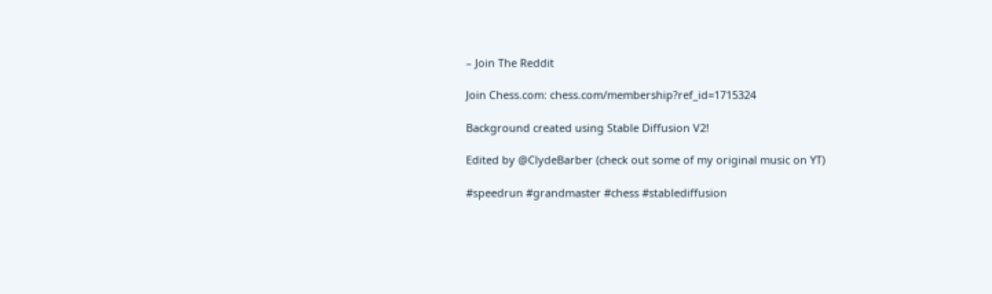– Join The Reddit

Join Chess.com: chess.com/membership?ref_id=1715324

Background created using Stable Diffusion V2!

Edited by @ClydeBarber (check out some of my original music on YT)

#speedrun #grandmaster #chess #stablediffusion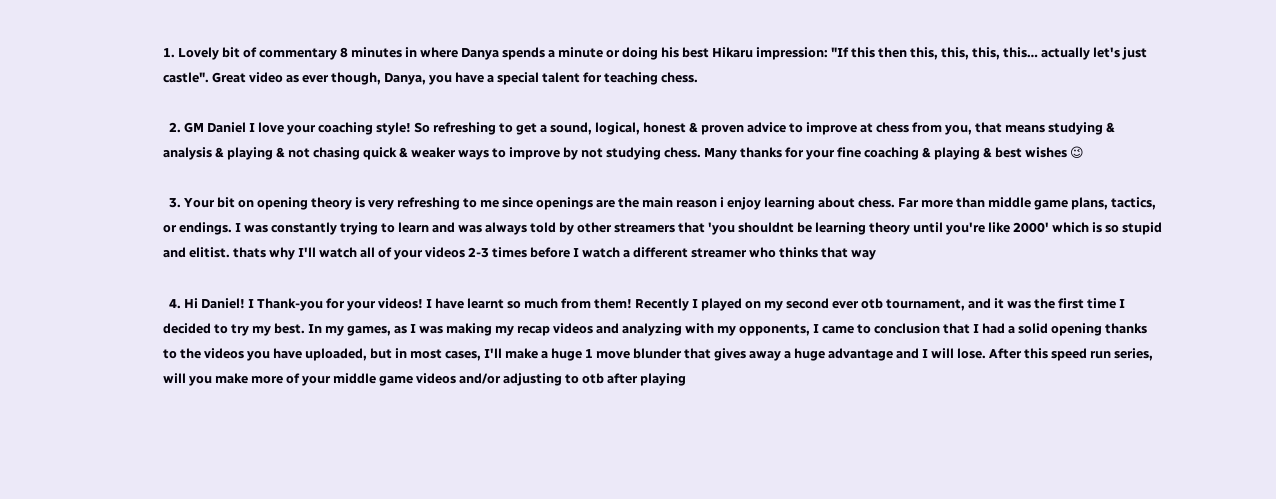1. Lovely bit of commentary 8 minutes in where Danya spends a minute or doing his best Hikaru impression: "If this then this, this, this, this… actually let's just castle". Great video as ever though, Danya, you have a special talent for teaching chess.

  2. GM Daniel I love your coaching style! So refreshing to get a sound, logical, honest & proven advice to improve at chess from you, that means studying & analysis & playing & not chasing quick & weaker ways to improve by not studying chess. Many thanks for your fine coaching & playing & best wishes 😉

  3. Your bit on opening theory is very refreshing to me since openings are the main reason i enjoy learning about chess. Far more than middle game plans, tactics, or endings. I was constantly trying to learn and was always told by other streamers that 'you shouldnt be learning theory until you're like 2000' which is so stupid and elitist. thats why I'll watch all of your videos 2-3 times before I watch a different streamer who thinks that way

  4. Hi Daniel! I Thank-you for your videos! I have learnt so much from them! Recently I played on my second ever otb tournament, and it was the first time I decided to try my best. In my games, as I was making my recap videos and analyzing with my opponents, I came to conclusion that I had a solid opening thanks to the videos you have uploaded, but in most cases, I'll make a huge 1 move blunder that gives away a huge advantage and I will lose. After this speed run series, will you make more of your middle game videos and/or adjusting to otb after playing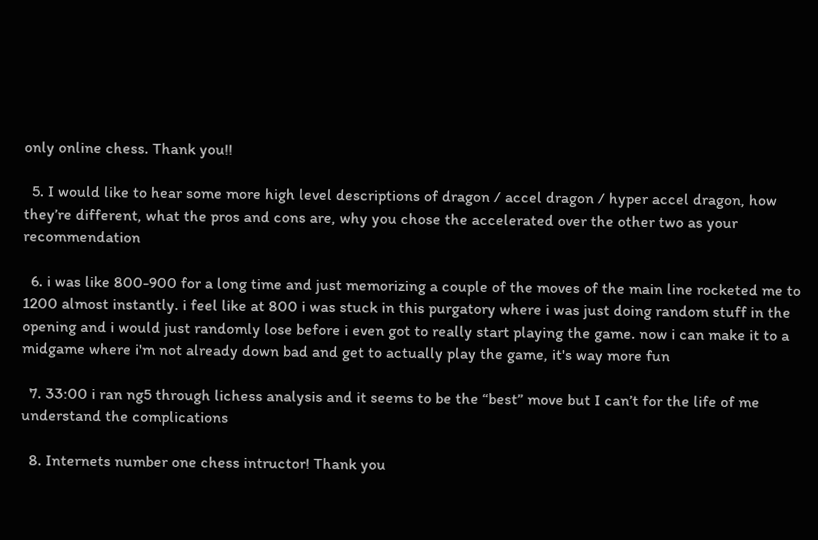only online chess. Thank you!!

  5. I would like to hear some more high level descriptions of dragon / accel dragon / hyper accel dragon, how they’re different, what the pros and cons are, why you chose the accelerated over the other two as your recommendation

  6. i was like 800-900 for a long time and just memorizing a couple of the moves of the main line rocketed me to 1200 almost instantly. i feel like at 800 i was stuck in this purgatory where i was just doing random stuff in the opening and i would just randomly lose before i even got to really start playing the game. now i can make it to a midgame where i'm not already down bad and get to actually play the game, it's way more fun

  7. 33:00 i ran ng5 through lichess analysis and it seems to be the “best” move but I can’t for the life of me understand the complications

  8. Internets number one chess intructor! Thank you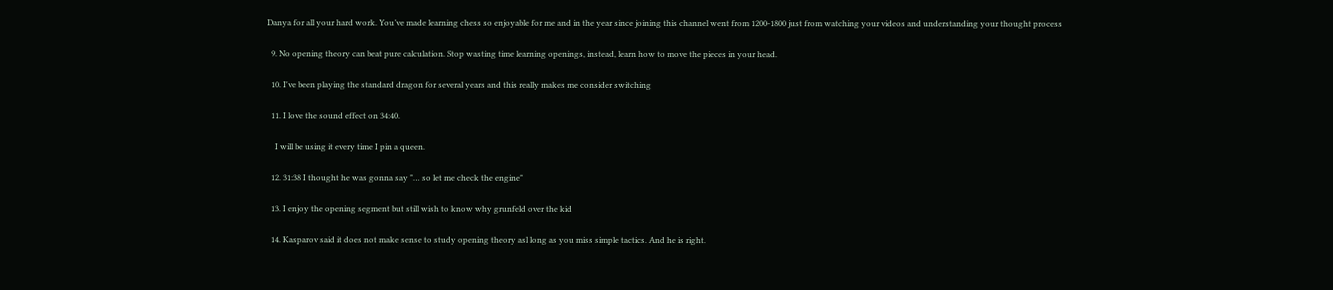Danya for all your hard work. You’ve made learning chess so enjoyable for me and in the year since joining this channel went from 1200-1800 just from watching your videos and understanding your thought process

  9. No opening theory can beat pure calculation. Stop wasting time learning openings, instead, learn how to move the pieces in your head.

  10. I've been playing the standard dragon for several years and this really makes me consider switching

  11. I love the sound effect on 34:40.

    I will be using it every time I pin a queen.

  12. 31:38 I thought he was gonna say "… so let me check the engine"

  13. I enjoy the opening segment but still wish to know why grunfeld over the kid

  14. Kasparov said it does not make sense to study opening theory asl long as you miss simple tactics. And he is right.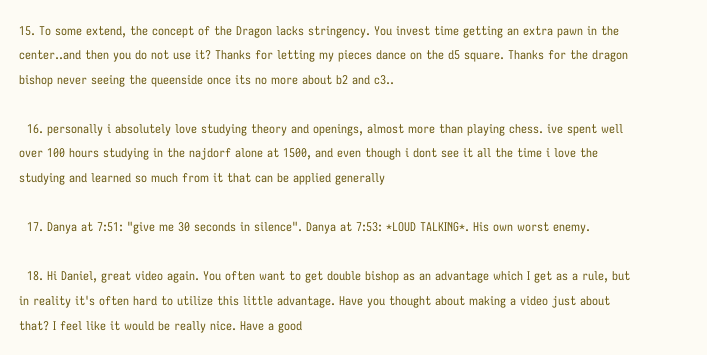15. To some extend, the concept of the Dragon lacks stringency. You invest time getting an extra pawn in the center..and then you do not use it? Thanks for letting my pieces dance on the d5 square. Thanks for the dragon bishop never seeing the queenside once its no more about b2 and c3..

  16. personally i absolutely love studying theory and openings, almost more than playing chess. ive spent well over 100 hours studying in the najdorf alone at 1500, and even though i dont see it all the time i love the studying and learned so much from it that can be applied generally

  17. Danya at 7:51: "give me 30 seconds in silence". Danya at 7:53: *LOUD TALKING*. His own worst enemy.

  18. Hi Daniel, great video again. You often want to get double bishop as an advantage which I get as a rule, but in reality it's often hard to utilize this little advantage. Have you thought about making a video just about that? I feel like it would be really nice. Have a good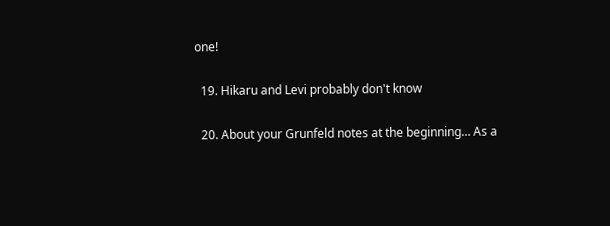one!

  19. Hikaru and Levi probably don't know

  20. About your Grunfeld notes at the beginning… As a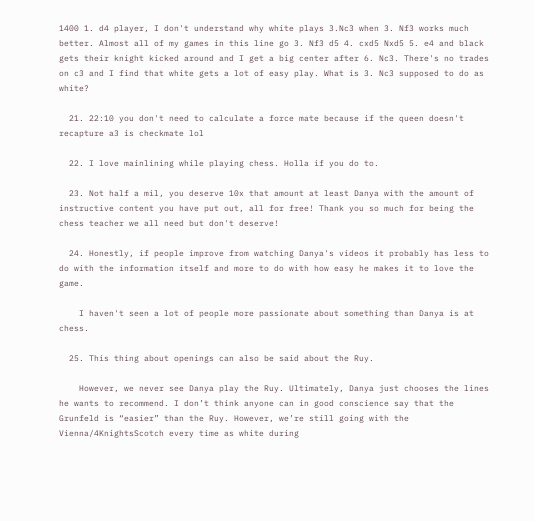1400 1. d4 player, I don't understand why white plays 3.Nc3 when 3. Nf3 works much better. Almost all of my games in this line go 3. Nf3 d5 4. cxd5 Nxd5 5. e4 and black gets their knight kicked around and I get a big center after 6. Nc3. There's no trades on c3 and I find that white gets a lot of easy play. What is 3. Nc3 supposed to do as white?

  21. 22:10 you don't need to calculate a force mate because if the queen doesn't recapture a3 is checkmate lol

  22. I love mainlining while playing chess. Holla if you do to.

  23. Not half a mil, you deserve 10x that amount at least Danya with the amount of instructive content you have put out, all for free! Thank you so much for being the chess teacher we all need but don't deserve!

  24. Honestly, if people improve from watching Danya's videos it probably has less to do with the information itself and more to do with how easy he makes it to love the game.

    I haven't seen a lot of people more passionate about something than Danya is at chess.

  25. This thing about openings can also be said about the Ruy.

    However, we never see Danya play the Ruy. Ultimately, Danya just chooses the lines he wants to recommend. I don’t think anyone can in good conscience say that the Grunfeld is “easier” than the Ruy. However, we’re still going with the Vienna/4KnightsScotch every time as white during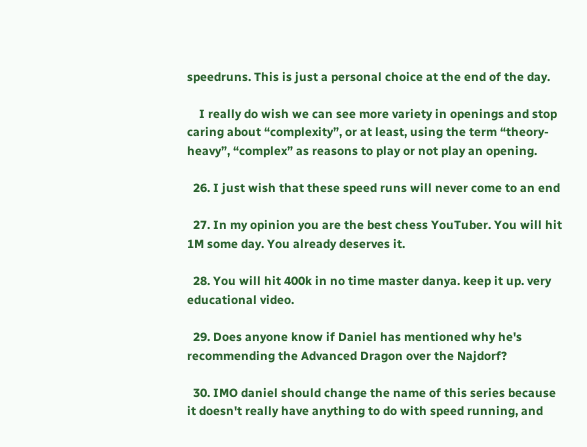speedruns. This is just a personal choice at the end of the day.

    I really do wish we can see more variety in openings and stop caring about “complexity”, or at least, using the term “theory-heavy”, “complex” as reasons to play or not play an opening.

  26. I just wish that these speed runs will never come to an end

  27. In my opinion you are the best chess YouTuber. You will hit 1M some day. You already deserves it.

  28. You will hit 400k in no time master danya. keep it up. very educational video.

  29. Does anyone know if Daniel has mentioned why he's recommending the Advanced Dragon over the Najdorf?

  30. IMO daniel should change the name of this series because it doesn't really have anything to do with speed running, and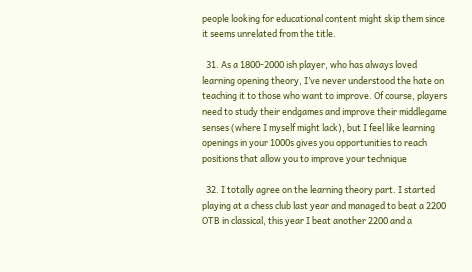people looking for educational content might skip them since it seems unrelated from the title.

  31. As a 1800-2000 ish player, who has always loved learning opening theory, I’ve never understood the hate on teaching it to those who want to improve. Of course, players need to study their endgames and improve their middlegame senses (where I myself might lack), but I feel like learning openings in your 1000s gives you opportunities to reach positions that allow you to improve your technique

  32. I totally agree on the learning theory part. I started playing at a chess club last year and managed to beat a 2200 OTB in classical, this year I beat another 2200 and a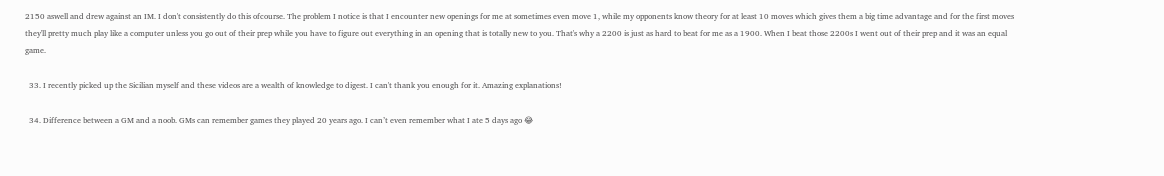2150 aswell and drew against an IM. I don't consistently do this ofcourse. The problem I notice is that I encounter new openings for me at sometimes even move 1, while my opponents know theory for at least 10 moves which gives them a big time advantage and for the first moves they'll pretty much play like a computer unless you go out of their prep while you have to figure out everything in an opening that is totally new to you. That's why a 2200 is just as hard to beat for me as a 1900. When I beat those 2200s I went out of their prep and it was an equal game.

  33. I recently picked up the Sicilian myself and these videos are a wealth of knowledge to digest. I can't thank you enough for it. Amazing explanations!

  34. Difference between a GM and a noob. GMs can remember games they played 20 years ago. I can’t even remember what I ate 5 days ago 😂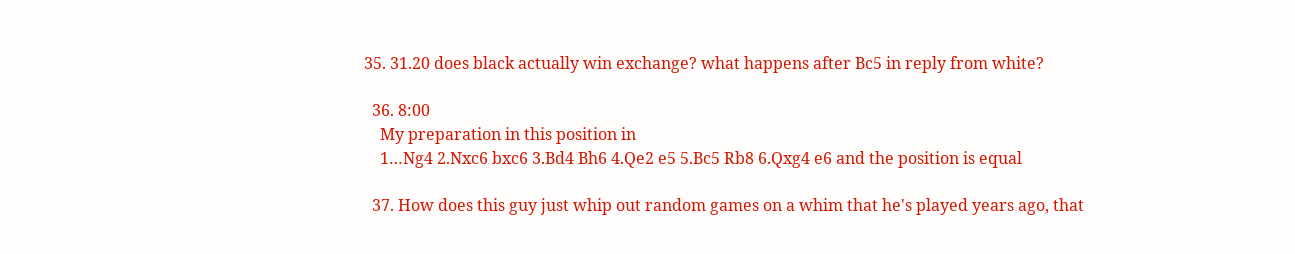35. 31.20 does black actually win exchange? what happens after Bc5 in reply from white?

  36. 8:00
    My preparation in this position in
    1…Ng4 2.Nxc6 bxc6 3.Bd4 Bh6 4.Qe2 e5 5.Bc5 Rb8 6.Qxg4 e6 and the position is equal

  37. How does this guy just whip out random games on a whim that he's played years ago, that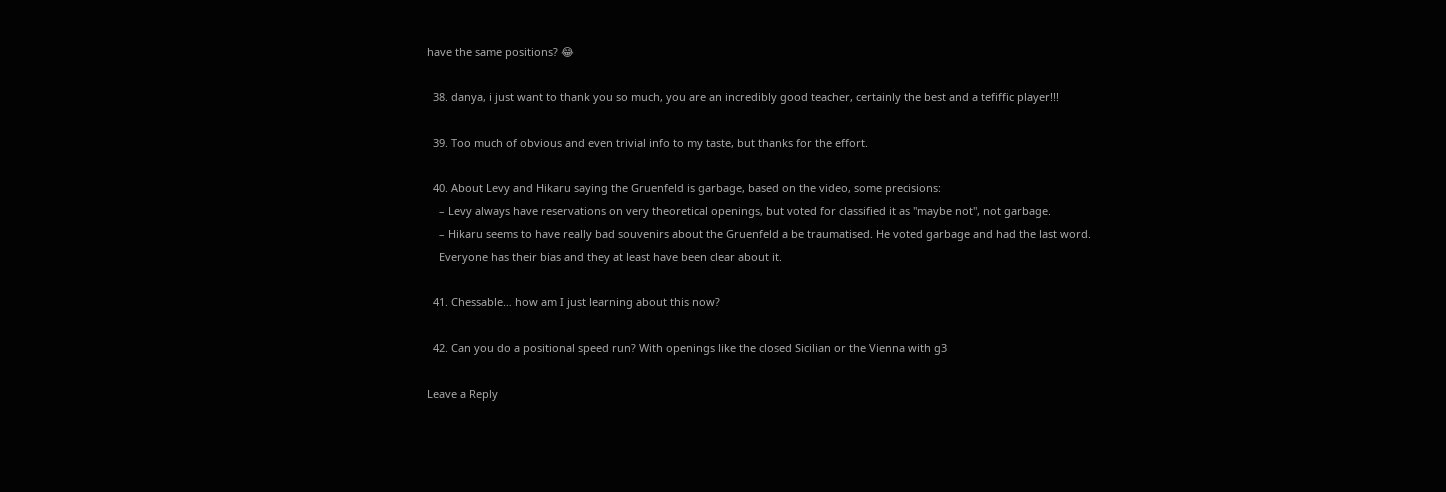have the same positions? 😂

  38. danya, i just want to thank you so much, you are an incredibly good teacher, certainly the best and a tefiffic player!!!

  39. Too much of obvious and even trivial info to my taste, but thanks for the effort.

  40. About Levy and Hikaru saying the Gruenfeld is garbage, based on the video, some precisions:
    – Levy always have reservations on very theoretical openings, but voted for classified it as "maybe not", not garbage.
    – Hikaru seems to have really bad souvenirs about the Gruenfeld a be traumatised. He voted garbage and had the last word.
    Everyone has their bias and they at least have been clear about it.

  41. Chessable… how am I just learning about this now?

  42. Can you do a positional speed run? With openings like the closed Sicilian or the Vienna with g3

Leave a Reply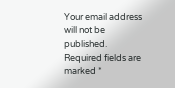Your email address will not be published. Required fields are marked *